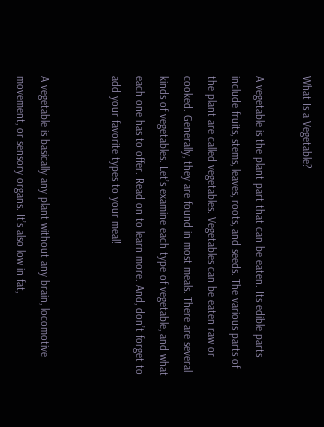What Is a Vegetable?

A vegetable is the plant part that can be eaten. Its edible parts include fruits, stems, leaves, roots, and seeds. The various parts of the plant are called vegetables. Vegetables can be eaten raw or cooked. Generally, they are found in most meals. There are several kinds of vegetables. Let’s examine each type of vegetable, and what each one has to offer. Read on to learn more. And, don’t forget to add your favorite types to your meal!


A vegetable is basically any plant without any brain, locomotive movement, or sensory organs. It’s also low in fat,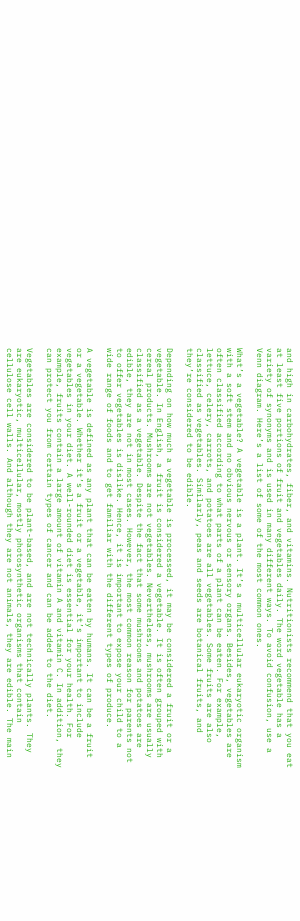and high in carbohydrates, fiber, and vitamins. Nutritionists recommend that you eat at least five portions of fruit and vegetables daily. The word vegetable has a variety of synonyms and is used in many different ways. To avoid confusion, use a Venn diagram. Here’s a list of some of the most common ones.

What’s a vegetable? A vegetable is a plant. It’s a multicellular eukaryotic organism with a soft stem and no obvious nervous or sensory organs. Besides, vegetables are often classified according to what parts of a plant can be eaten. For example, lettuce, celery, carrots, and potatoes are all vegetables. Some fruits are also classified as vegetables. Similarly, peas and seeds are botanical fruits, and they’re considered to be edible.

Depending on how much a vegetable is processed, it may be considered a fruit or a vegetable. In English, a fruit is considered a vegetable. It is often grouped with cereal products. Mushrooms are not vegetables. Nevertheless, mushrooms are usually classified as a vegetable. Despite the fact that some mushrooms and potatoes are edible, they are not in most cases. However, the most common reason for parents not to offer vegetables is dislike. Hence, it is important to expose your child to a wide range of foods and to get familiar with the different types of produce.

A vegetable is defined as any plant that can be eaten by humans. It can be a fruit or a vegetable. Whether it’s a fruit or a vegetable, it’s important to include vegetables in your diet. A well-rounded diet is essential for your health. For example, fruits contain a large amount of vitamin A and vitamin C. In addition, they can protect you from certain types of cancer and can be added to the diet.

Vegetables are considered to be plant-based, and are not technically plants. They are eukaryotic, multicellular, mostly photosynthetic organisms that contain cellulose cell walls. And although they are not animals, they are edible. The main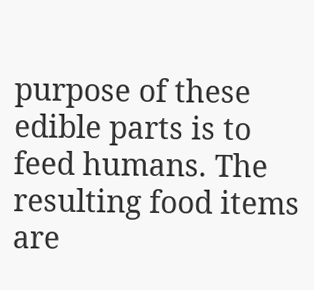purpose of these edible parts is to feed humans. The resulting food items are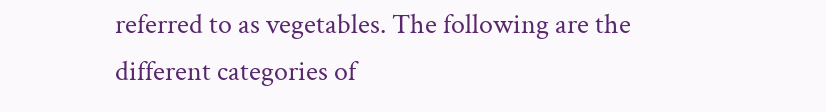referred to as vegetables. The following are the different categories of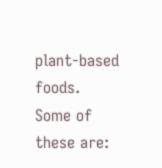plant-based foods. Some of these are: